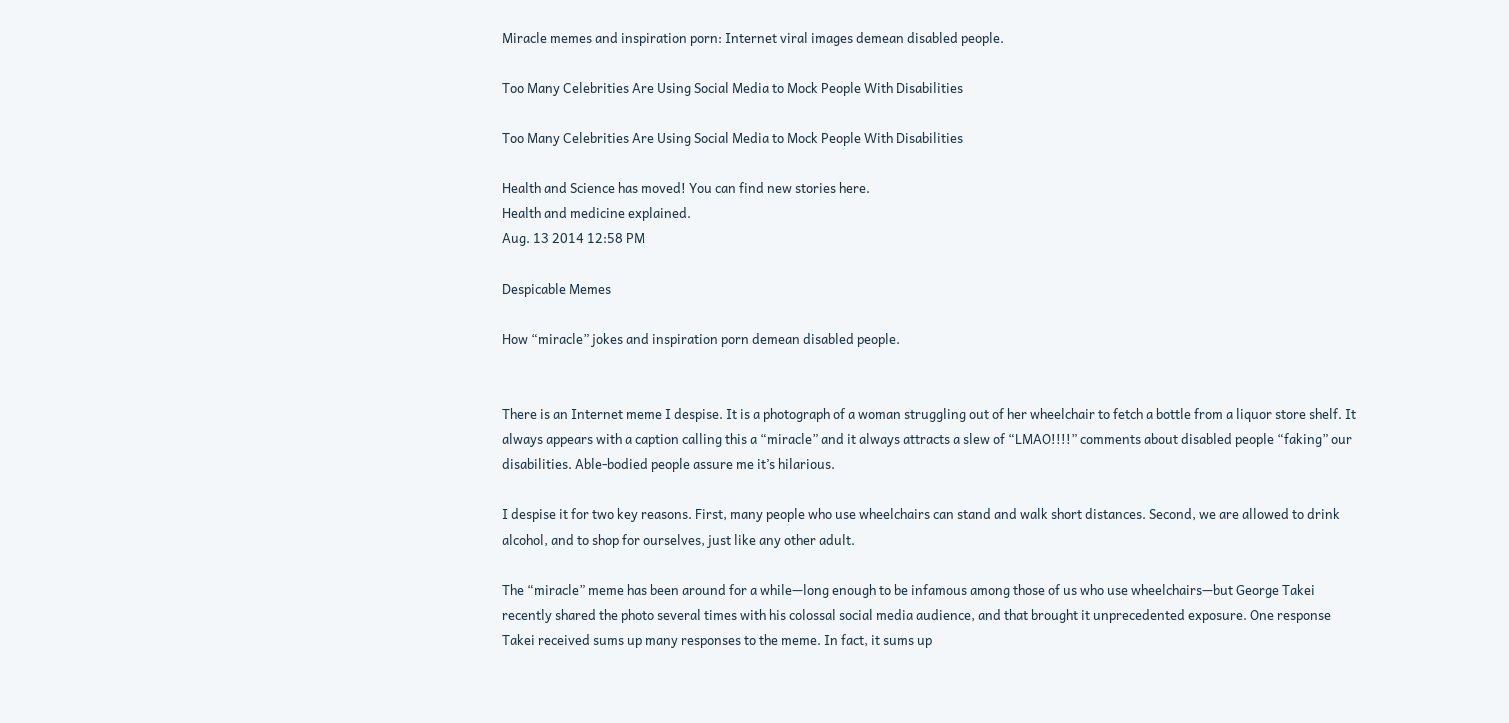Miracle memes and inspiration porn: Internet viral images demean disabled people.

Too Many Celebrities Are Using Social Media to Mock People With Disabilities

Too Many Celebrities Are Using Social Media to Mock People With Disabilities

Health and Science has moved! You can find new stories here.
Health and medicine explained.
Aug. 13 2014 12:58 PM

Despicable Memes

How “miracle” jokes and inspiration porn demean disabled people.


There is an Internet meme I despise. It is a photograph of a woman struggling out of her wheelchair to fetch a bottle from a liquor store shelf. It always appears with a caption calling this a “miracle” and it always attracts a slew of “LMAO!!!!” comments about disabled people “faking” our disabilities. Able-bodied people assure me it’s hilarious.

I despise it for two key reasons. First, many people who use wheelchairs can stand and walk short distances. Second, we are allowed to drink alcohol, and to shop for ourselves, just like any other adult.

The “miracle” meme has been around for a while—long enough to be infamous among those of us who use wheelchairs—but George Takei recently shared the photo several times with his colossal social media audience, and that brought it unprecedented exposure. One response Takei received sums up many responses to the meme. In fact, it sums up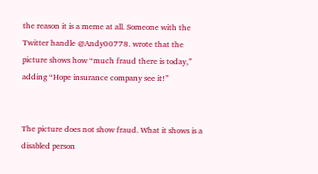the reason it is a meme at all. Someone with the Twitter handle @Andy00778. wrote that the picture shows how “much fraud there is today,” adding “Hope insurance company see it!”


The picture does not show fraud. What it shows is a disabled person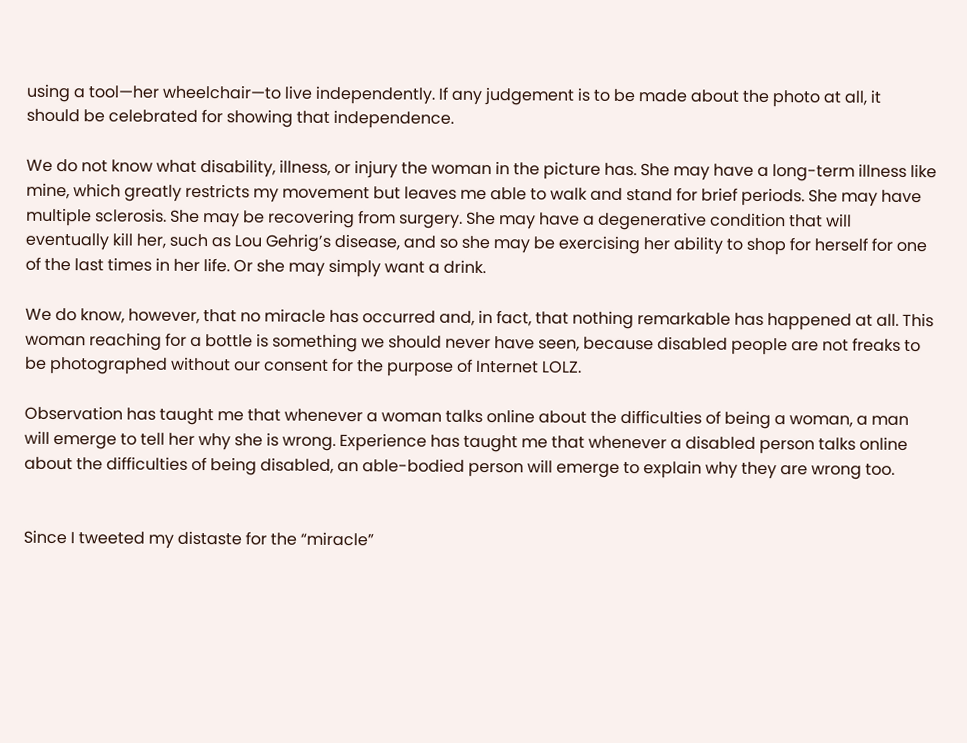using a tool—her wheelchair—to live independently. If any judgement is to be made about the photo at all, it should be celebrated for showing that independence.

We do not know what disability, illness, or injury the woman in the picture has. She may have a long-term illness like mine, which greatly restricts my movement but leaves me able to walk and stand for brief periods. She may have multiple sclerosis. She may be recovering from surgery. She may have a degenerative condition that will eventually kill her, such as Lou Gehrig’s disease, and so she may be exercising her ability to shop for herself for one of the last times in her life. Or she may simply want a drink.

We do know, however, that no miracle has occurred and, in fact, that nothing remarkable has happened at all. This woman reaching for a bottle is something we should never have seen, because disabled people are not freaks to be photographed without our consent for the purpose of Internet LOLZ.

Observation has taught me that whenever a woman talks online about the difficulties of being a woman, a man will emerge to tell her why she is wrong. Experience has taught me that whenever a disabled person talks online about the difficulties of being disabled, an able-bodied person will emerge to explain why they are wrong too.


Since I tweeted my distaste for the “miracle”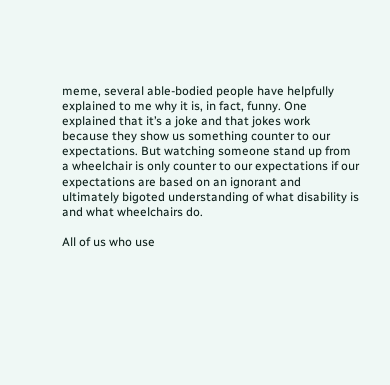meme, several able-bodied people have helpfully explained to me why it is, in fact, funny. One explained that it’s a joke and that jokes work because they show us something counter to our expectations. But watching someone stand up from a wheelchair is only counter to our expectations if our expectations are based on an ignorant and ultimately bigoted understanding of what disability is and what wheelchairs do.

All of us who use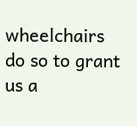wheelchairs do so to grant us a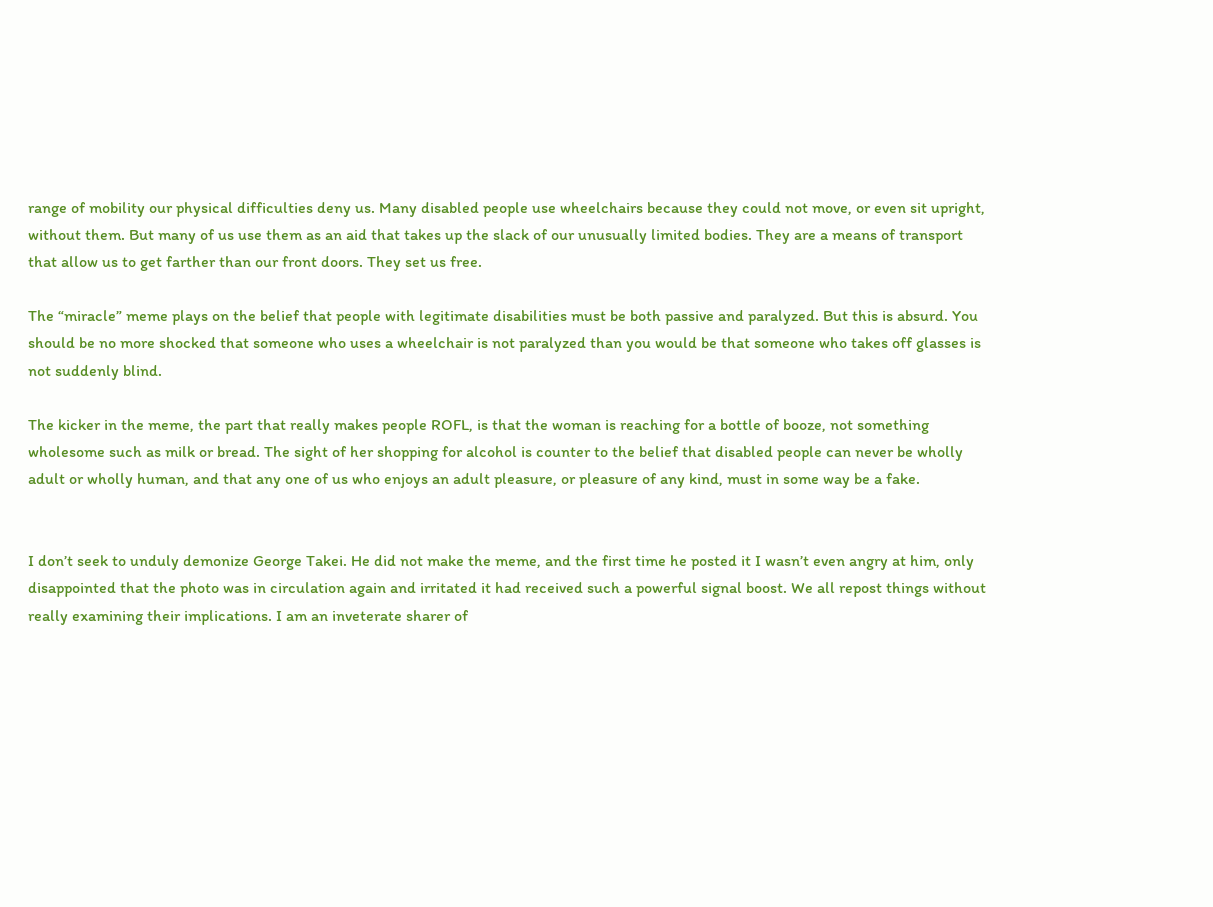range of mobility our physical difficulties deny us. Many disabled people use wheelchairs because they could not move, or even sit upright, without them. But many of us use them as an aid that takes up the slack of our unusually limited bodies. They are a means of transport that allow us to get farther than our front doors. They set us free.

The “miracle” meme plays on the belief that people with legitimate disabilities must be both passive and paralyzed. But this is absurd. You should be no more shocked that someone who uses a wheelchair is not paralyzed than you would be that someone who takes off glasses is not suddenly blind.

The kicker in the meme, the part that really makes people ROFL, is that the woman is reaching for a bottle of booze, not something wholesome such as milk or bread. The sight of her shopping for alcohol is counter to the belief that disabled people can never be wholly adult or wholly human, and that any one of us who enjoys an adult pleasure, or pleasure of any kind, must in some way be a fake.


I don’t seek to unduly demonize George Takei. He did not make the meme, and the first time he posted it I wasn’t even angry at him, only disappointed that the photo was in circulation again and irritated it had received such a powerful signal boost. We all repost things without really examining their implications. I am an inveterate sharer of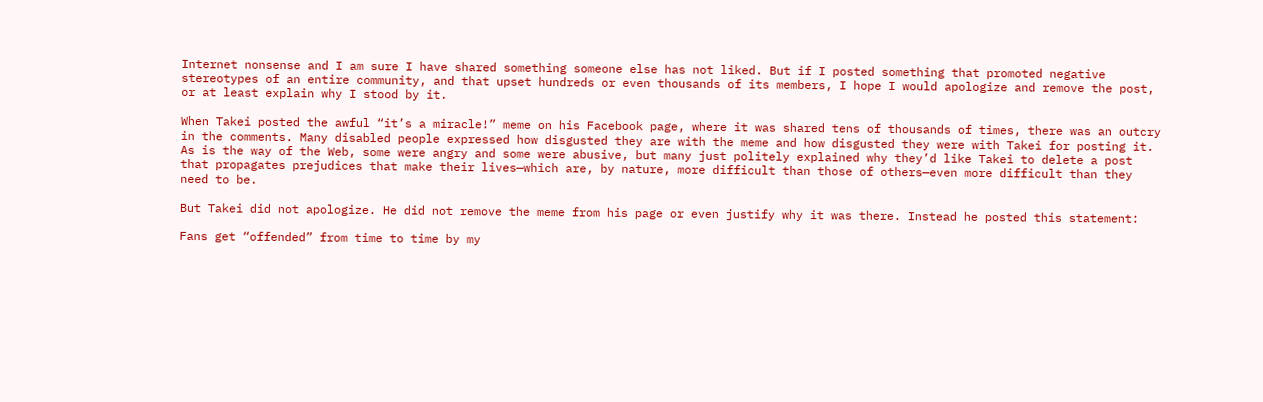Internet nonsense and I am sure I have shared something someone else has not liked. But if I posted something that promoted negative stereotypes of an entire community, and that upset hundreds or even thousands of its members, I hope I would apologize and remove the post, or at least explain why I stood by it.

When Takei posted the awful “it’s a miracle!” meme on his Facebook page, where it was shared tens of thousands of times, there was an outcry in the comments. Many disabled people expressed how disgusted they are with the meme and how disgusted they were with Takei for posting it. As is the way of the Web, some were angry and some were abusive, but many just politely explained why they’d like Takei to delete a post that propagates prejudices that make their lives—which are, by nature, more difficult than those of others—even more difficult than they need to be.

But Takei did not apologize. He did not remove the meme from his page or even justify why it was there. Instead he posted this statement:

Fans get “offended” from time to time by my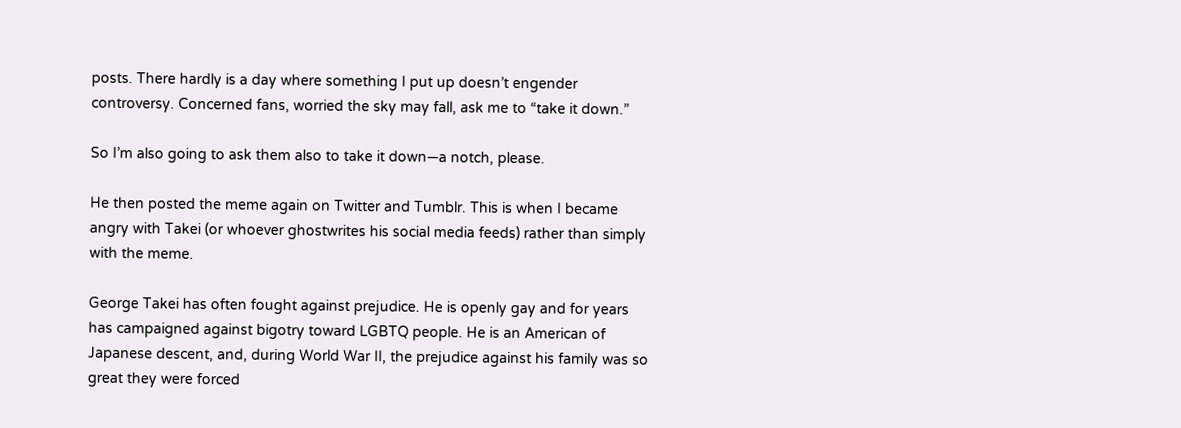posts. There hardly is a day where something I put up doesn’t engender controversy. Concerned fans, worried the sky may fall, ask me to “take it down.”

So I’m also going to ask them also to take it down—a notch, please.

He then posted the meme again on Twitter and Tumblr. This is when I became angry with Takei (or whoever ghostwrites his social media feeds) rather than simply with the meme.

George Takei has often fought against prejudice. He is openly gay and for years has campaigned against bigotry toward LGBTQ people. He is an American of Japanese descent, and, during World War II, the prejudice against his family was so great they were forced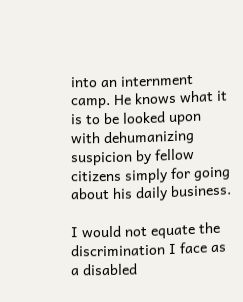into an internment camp. He knows what it is to be looked upon with dehumanizing suspicion by fellow citizens simply for going about his daily business.

I would not equate the discrimination I face as a disabled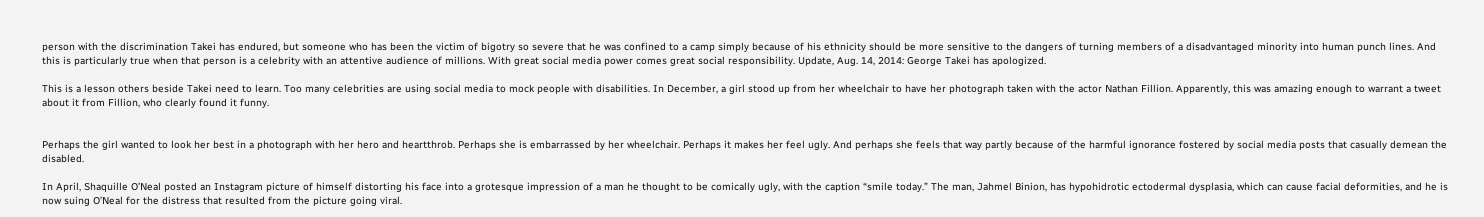person with the discrimination Takei has endured, but someone who has been the victim of bigotry so severe that he was confined to a camp simply because of his ethnicity should be more sensitive to the dangers of turning members of a disadvantaged minority into human punch lines. And this is particularly true when that person is a celebrity with an attentive audience of millions. With great social media power comes great social responsibility. Update, Aug. 14, 2014: George Takei has apologized.

This is a lesson others beside Takei need to learn. Too many celebrities are using social media to mock people with disabilities. In December, a girl stood up from her wheelchair to have her photograph taken with the actor Nathan Fillion. Apparently, this was amazing enough to warrant a tweet about it from Fillion, who clearly found it funny.


Perhaps the girl wanted to look her best in a photograph with her hero and heartthrob. Perhaps she is embarrassed by her wheelchair. Perhaps it makes her feel ugly. And perhaps she feels that way partly because of the harmful ignorance fostered by social media posts that casually demean the disabled.

In April, Shaquille O’Neal posted an Instagram picture of himself distorting his face into a grotesque impression of a man he thought to be comically ugly, with the caption “smile today.” The man, Jahmel Binion, has hypohidrotic ectodermal dysplasia, which can cause facial deformities, and he is now suing O’Neal for the distress that resulted from the picture going viral.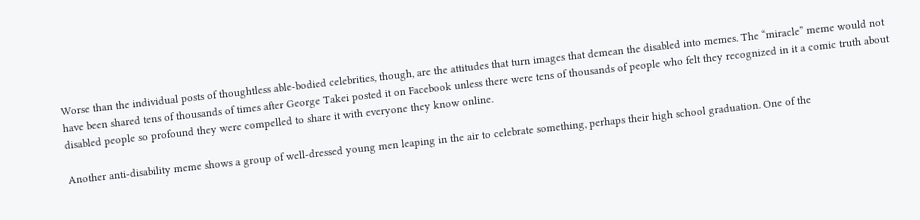Worse than the individual posts of thoughtless able-bodied celebrities, though, are the attitudes that turn images that demean the disabled into memes. The “miracle” meme would not have been shared tens of thousands of times after George Takei posted it on Facebook unless there were tens of thousands of people who felt they recognized in it a comic truth about disabled people so profound they were compelled to share it with everyone they know online.

Another anti-disability meme shows a group of well-dressed young men leaping in the air to celebrate something, perhaps their high school graduation. One of the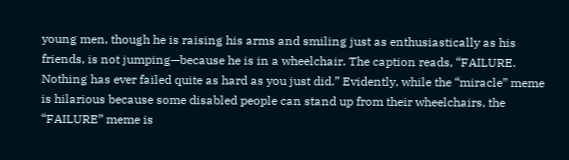young men, though he is raising his arms and smiling just as enthusiastically as his friends, is not jumping—because he is in a wheelchair. The caption reads, “FAILURE. Nothing has ever failed quite as hard as you just did.” Evidently, while the “miracle” meme is hilarious because some disabled people can stand up from their wheelchairs, the “FAILURE” meme is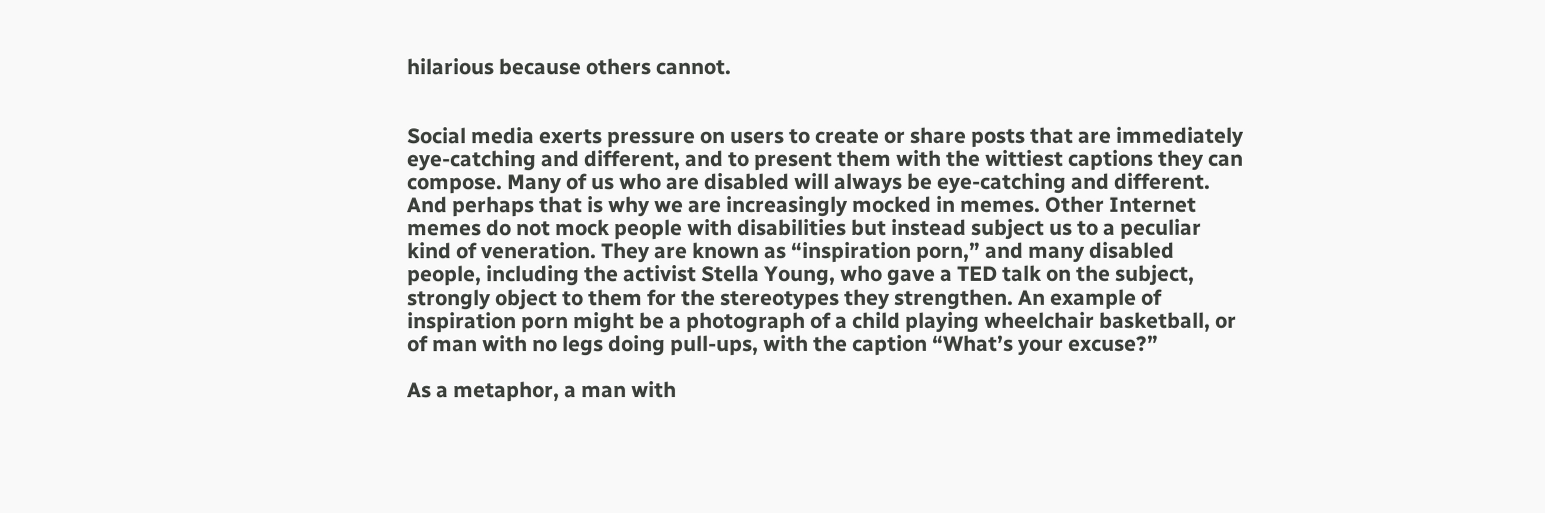hilarious because others cannot.


Social media exerts pressure on users to create or share posts that are immediately eye-catching and different, and to present them with the wittiest captions they can compose. Many of us who are disabled will always be eye-catching and different. And perhaps that is why we are increasingly mocked in memes. Other Internet memes do not mock people with disabilities but instead subject us to a peculiar kind of veneration. They are known as “inspiration porn,” and many disabled people, including the activist Stella Young, who gave a TED talk on the subject, strongly object to them for the stereotypes they strengthen. An example of inspiration porn might be a photograph of a child playing wheelchair basketball, or of man with no legs doing pull-ups, with the caption “What’s your excuse?”

As a metaphor, a man with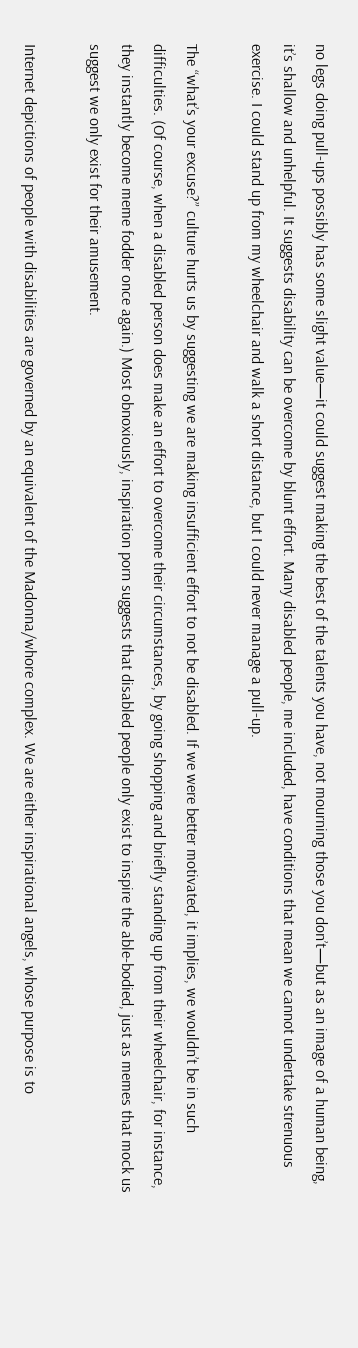no legs doing pull-ups possibly has some slight value—it could suggest making the best of the talents you have, not mourning those you don’t—but as an image of a human being, it’s shallow and unhelpful. It suggests disability can be overcome by blunt effort. Many disabled people, me included, have conditions that mean we cannot undertake strenuous exercise. I could stand up from my wheelchair and walk a short distance, but I could never manage a pull-up.

The “what’s your excuse?” culture hurts us by suggesting we are making insufficient effort to not be disabled. If we were better motivated, it implies, we wouldn’t be in such difficulties. (Of course, when a disabled person does make an effort to overcome their circumstances, by going shopping and briefly standing up from their wheelchair, for instance, they instantly become meme fodder once again.) Most obnoxiously, inspiration porn suggests that disabled people only exist to inspire the able-bodied, just as memes that mock us suggest we only exist for their amusement.

Internet depictions of people with disabilities are governed by an equivalent of the Madonna/whore complex. We are either inspirational angels, whose purpose is to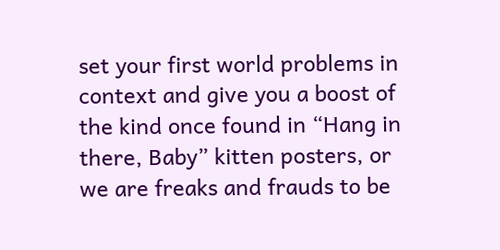set your first world problems in context and give you a boost of the kind once found in “Hang in there, Baby” kitten posters, or we are freaks and frauds to be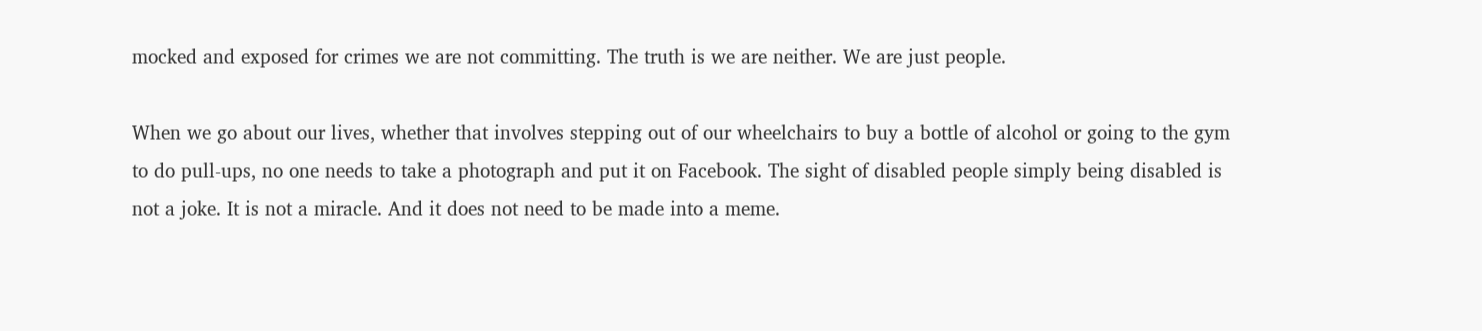mocked and exposed for crimes we are not committing. The truth is we are neither. We are just people.

When we go about our lives, whether that involves stepping out of our wheelchairs to buy a bottle of alcohol or going to the gym to do pull-ups, no one needs to take a photograph and put it on Facebook. The sight of disabled people simply being disabled is not a joke. It is not a miracle. And it does not need to be made into a meme.